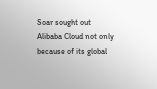Soar sought out Alibaba Cloud not only because of its global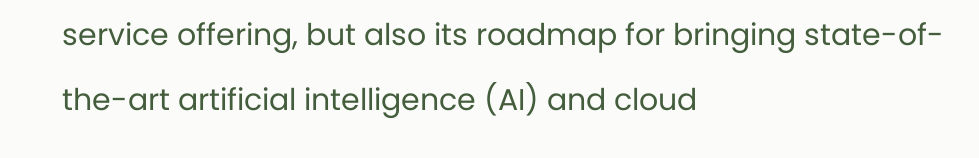service offering, but also its roadmap for bringing state-of-the-art artificial intelligence (AI) and cloud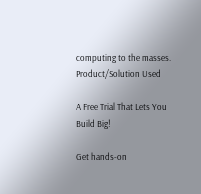computing to the masses.
Product/Solution Used

A Free Trial That Lets You Build Big!

Get hands-on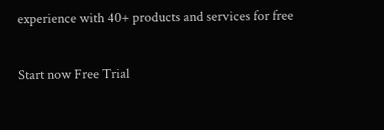experience with 40+ products and services for free

Start now Free Trial